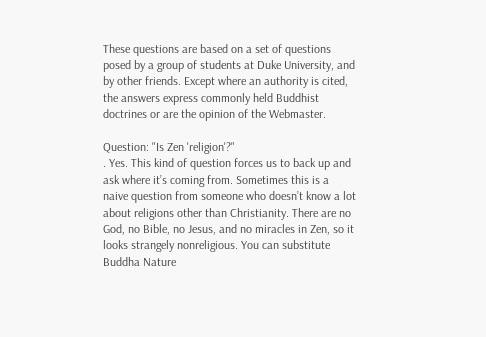These questions are based on a set of questions posed by a group of students at Duke University, and by other friends. Except where an authority is cited, the answers express commonly held Buddhist doctrines or are the opinion of the Webmaster.

Question: "Is Zen 'religion'?"
. Yes. This kind of question forces us to back up and ask where it’s coming from. Sometimes this is a naive question from someone who doesn’t know a lot about religions other than Christianity. There are no God, no Bible, no Jesus, and no miracles in Zen, so it looks strangely nonreligious. You can substitute Buddha Nature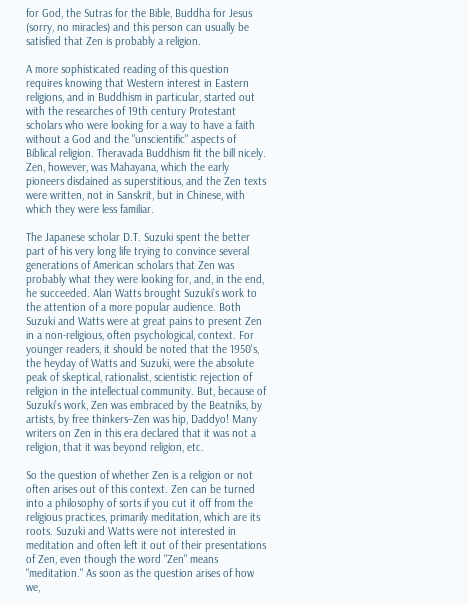for God, the Sutras for the Bible, Buddha for Jesus (sorry, no miracles) and this person can usually be satisfied that Zen is probably a religion.

A more sophisticated reading of this question requires knowing that Western interest in Eastern religions, and in Buddhism in particular, started out with the researches of 19th century Protestant scholars who were looking for a way to have a faith without a God and the "unscientific" aspects of Biblical religion. Theravada Buddhism fit the bill nicely. Zen, however, was Mahayana, which the early pioneers disdained as superstitious, and the Zen texts were written, not in Sanskrit, but in Chinese, with which they were less familiar.

The Japanese scholar D.T. Suzuki spent the better part of his very long life trying to convince several generations of American scholars that Zen was probably what they were looking for, and, in the end, he succeeded. Alan Watts brought Suzuki’s work to the attention of a more popular audience. Both Suzuki and Watts were at great pains to present Zen in a non-religious, often psychological, context. For younger readers, it should be noted that the 1950's, the heyday of Watts and Suzuki, were the absolute peak of skeptical, rationalist, scientistic rejection of religion in the intellectual community. But, because of Suzuki’s work, Zen was embraced by the Beatniks, by artists, by free thinkers–Zen was hip, Daddyo! Many writers on Zen in this era declared that it was not a religion, that it was beyond religion, etc.

So the question of whether Zen is a religion or not often arises out of this context. Zen can be turned into a philosophy of sorts if you cut it off from the religious practices, primarily meditation, which are its roots. Suzuki and Watts were not interested in meditation and often left it out of their presentations of Zen, even though the word "Zen" means "meditation." As soon as the question arises of how we,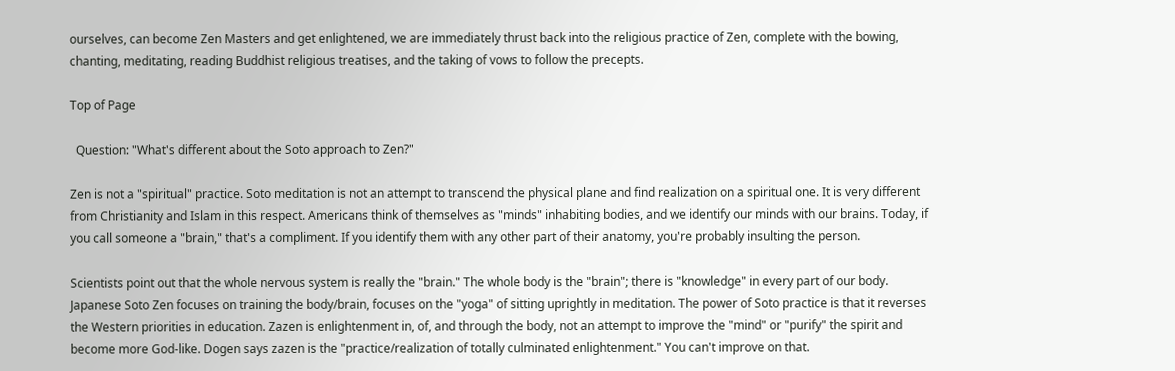ourselves, can become Zen Masters and get enlightened, we are immediately thrust back into the religious practice of Zen, complete with the bowing, chanting, meditating, reading Buddhist religious treatises, and the taking of vows to follow the precepts.

Top of Page

  Question: "What's different about the Soto approach to Zen?"

Zen is not a "spiritual" practice. Soto meditation is not an attempt to transcend the physical plane and find realization on a spiritual one. It is very different from Christianity and Islam in this respect. Americans think of themselves as "minds" inhabiting bodies, and we identify our minds with our brains. Today, if you call someone a "brain," that's a compliment. If you identify them with any other part of their anatomy, you're probably insulting the person.

Scientists point out that the whole nervous system is really the "brain." The whole body is the "brain"; there is "knowledge" in every part of our body. Japanese Soto Zen focuses on training the body/brain, focuses on the "yoga" of sitting uprightly in meditation. The power of Soto practice is that it reverses the Western priorities in education. Zazen is enlightenment in, of, and through the body, not an attempt to improve the "mind" or "purify" the spirit and become more God-like. Dogen says zazen is the "practice/realization of totally culminated enlightenment." You can't improve on that.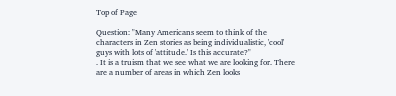Top of Page

Question: "Many Americans seem to think of the characters in Zen stories as being individualistic, 'cool' guys with lots of 'attitude.' Is this accurate?"
. It is a truism that we see what we are looking for. There are a number of areas in which Zen looks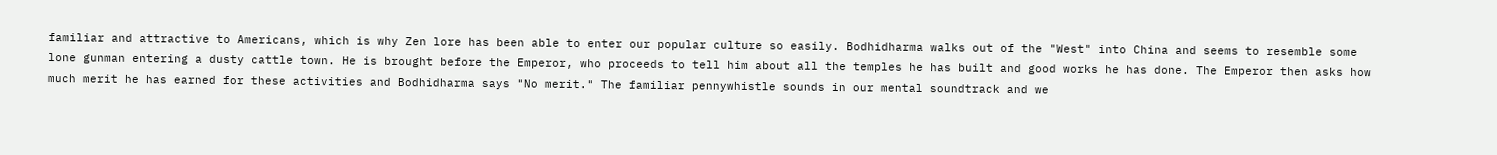familiar and attractive to Americans, which is why Zen lore has been able to enter our popular culture so easily. Bodhidharma walks out of the "West" into China and seems to resemble some lone gunman entering a dusty cattle town. He is brought before the Emperor, who proceeds to tell him about all the temples he has built and good works he has done. The Emperor then asks how much merit he has earned for these activities and Bodhidharma says "No merit." The familiar pennywhistle sounds in our mental soundtrack and we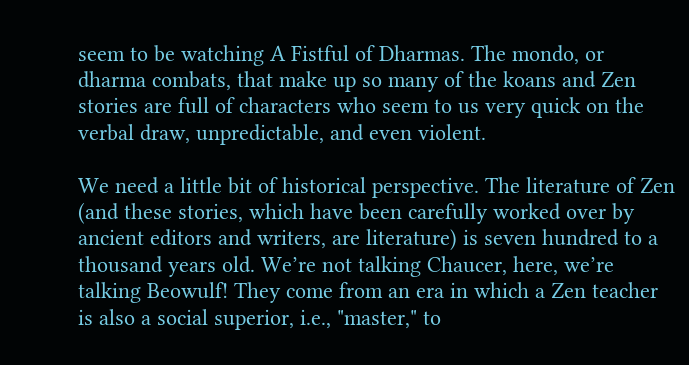seem to be watching A Fistful of Dharmas. The mondo, or dharma combats, that make up so many of the koans and Zen stories are full of characters who seem to us very quick on the verbal draw, unpredictable, and even violent.

We need a little bit of historical perspective. The literature of Zen (and these stories, which have been carefully worked over by ancient editors and writers, are literature) is seven hundred to a thousand years old. We’re not talking Chaucer, here, we’re talking Beowulf! They come from an era in which a Zen teacher is also a social superior, i.e., "master," to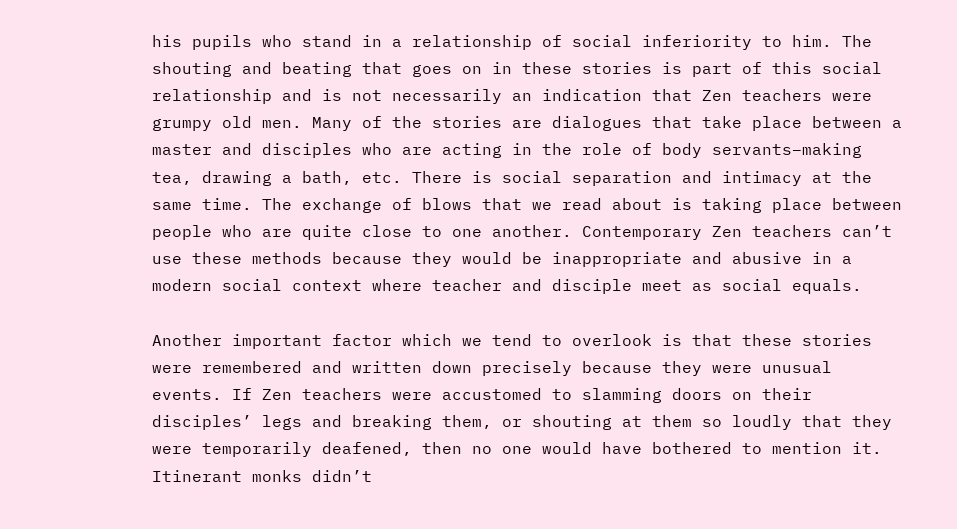his pupils who stand in a relationship of social inferiority to him. The shouting and beating that goes on in these stories is part of this social relationship and is not necessarily an indication that Zen teachers were grumpy old men. Many of the stories are dialogues that take place between a master and disciples who are acting in the role of body servants–making tea, drawing a bath, etc. There is social separation and intimacy at the same time. The exchange of blows that we read about is taking place between people who are quite close to one another. Contemporary Zen teachers can’t use these methods because they would be inappropriate and abusive in a modern social context where teacher and disciple meet as social equals.

Another important factor which we tend to overlook is that these stories were remembered and written down precisely because they were unusual events. If Zen teachers were accustomed to slamming doors on their disciples’ legs and breaking them, or shouting at them so loudly that they were temporarily deafened, then no one would have bothered to mention it. Itinerant monks didn’t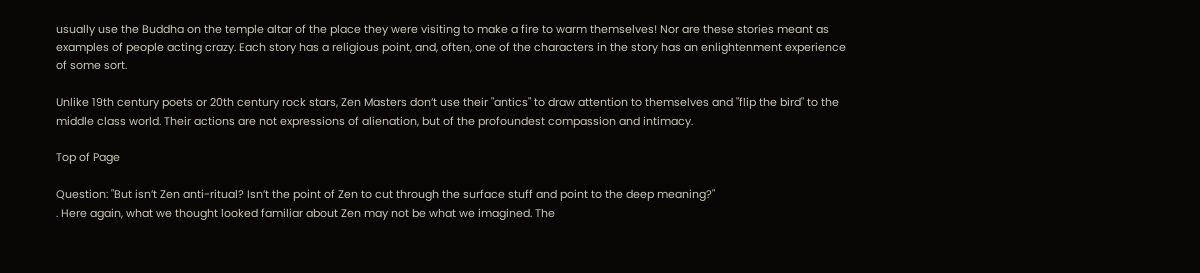usually use the Buddha on the temple altar of the place they were visiting to make a fire to warm themselves! Nor are these stories meant as examples of people acting crazy. Each story has a religious point, and, often, one of the characters in the story has an enlightenment experience of some sort.

Unlike 19th century poets or 20th century rock stars, Zen Masters don’t use their "antics" to draw attention to themselves and "flip the bird" to the middle class world. Their actions are not expressions of alienation, but of the profoundest compassion and intimacy.

Top of Page

Question: "But isn’t Zen anti-ritual? Isn’t the point of Zen to cut through the surface stuff and point to the deep meaning?"
. Here again, what we thought looked familiar about Zen may not be what we imagined. The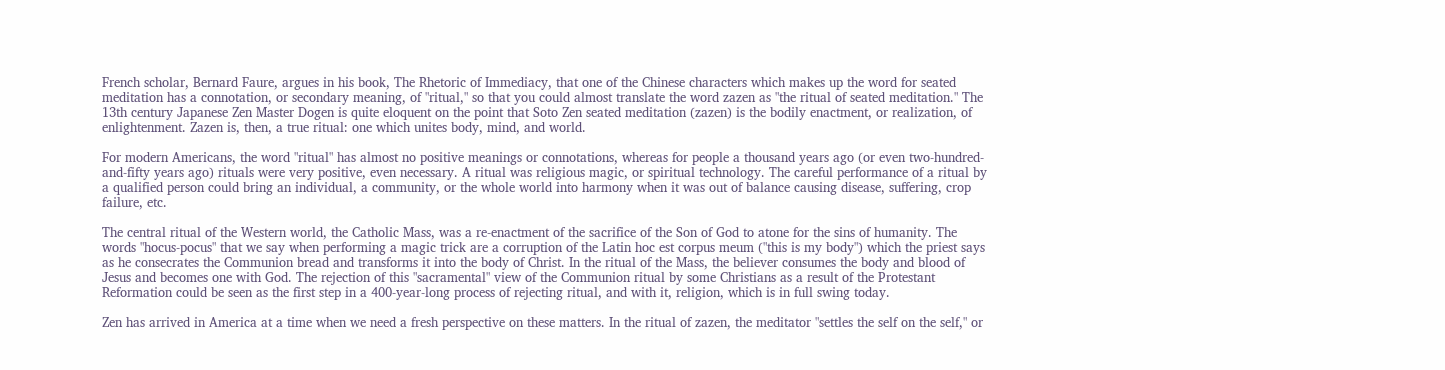French scholar, Bernard Faure, argues in his book, The Rhetoric of Immediacy, that one of the Chinese characters which makes up the word for seated meditation has a connotation, or secondary meaning, of "ritual," so that you could almost translate the word zazen as "the ritual of seated meditation." The 13th century Japanese Zen Master Dogen is quite eloquent on the point that Soto Zen seated meditation (zazen) is the bodily enactment, or realization, of enlightenment. Zazen is, then, a true ritual: one which unites body, mind, and world.

For modern Americans, the word "ritual" has almost no positive meanings or connotations, whereas for people a thousand years ago (or even two-hundred-and-fifty years ago) rituals were very positive, even necessary. A ritual was religious magic, or spiritual technology. The careful performance of a ritual by a qualified person could bring an individual, a community, or the whole world into harmony when it was out of balance causing disease, suffering, crop failure, etc.

The central ritual of the Western world, the Catholic Mass, was a re-enactment of the sacrifice of the Son of God to atone for the sins of humanity. The words "hocus-pocus" that we say when performing a magic trick are a corruption of the Latin hoc est corpus meum ("this is my body") which the priest says as he consecrates the Communion bread and transforms it into the body of Christ. In the ritual of the Mass, the believer consumes the body and blood of Jesus and becomes one with God. The rejection of this "sacramental" view of the Communion ritual by some Christians as a result of the Protestant Reformation could be seen as the first step in a 400-year-long process of rejecting ritual, and with it, religion, which is in full swing today.

Zen has arrived in America at a time when we need a fresh perspective on these matters. In the ritual of zazen, the meditator "settles the self on the self," or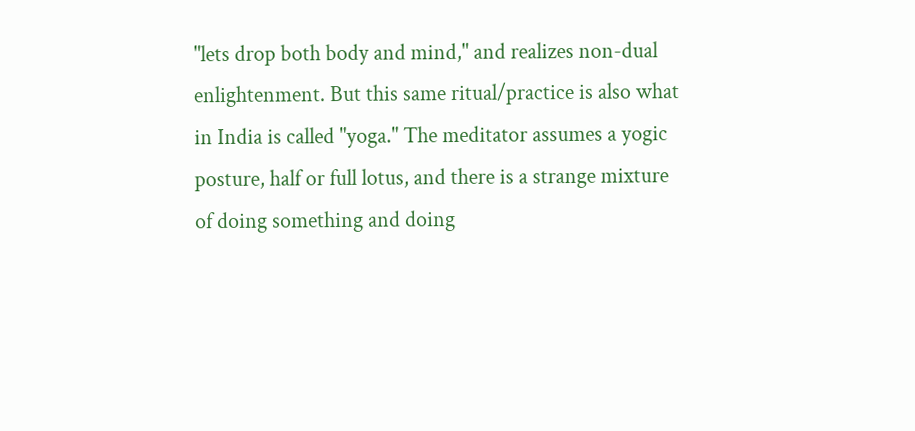"lets drop both body and mind," and realizes non-dual enlightenment. But this same ritual/practice is also what in India is called "yoga." The meditator assumes a yogic posture, half or full lotus, and there is a strange mixture of doing something and doing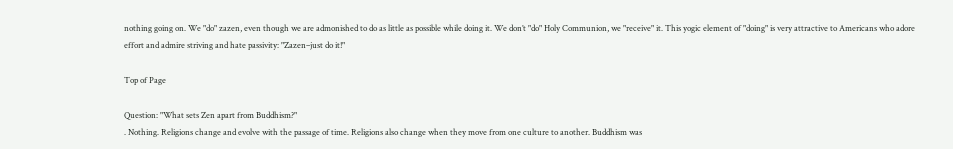nothing going on. We "do" zazen, even though we are admonished to do as little as possible while doing it. We don’t "do" Holy Communion, we "receive" it. This yogic element of "doing" is very attractive to Americans who adore effort and admire striving and hate passivity: "Zazen–just do it!"

Top of Page

Question: "What sets Zen apart from Buddhism?"
. Nothing. Religions change and evolve with the passage of time. Religions also change when they move from one culture to another. Buddhism was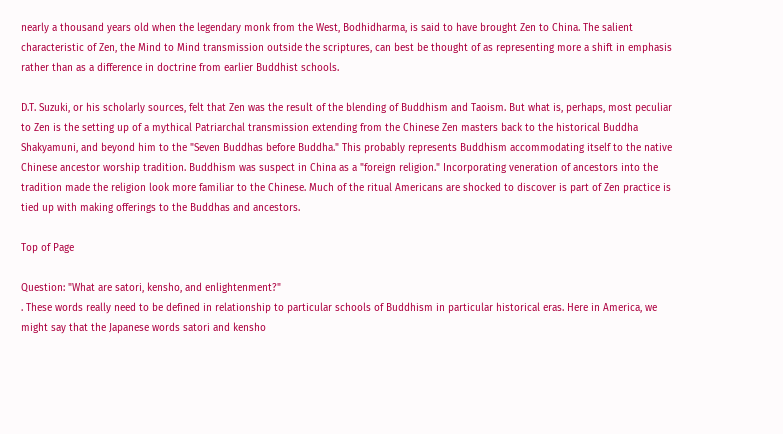nearly a thousand years old when the legendary monk from the West, Bodhidharma, is said to have brought Zen to China. The salient characteristic of Zen, the Mind to Mind transmission outside the scriptures, can best be thought of as representing more a shift in emphasis rather than as a difference in doctrine from earlier Buddhist schools.

D.T. Suzuki, or his scholarly sources, felt that Zen was the result of the blending of Buddhism and Taoism. But what is, perhaps, most peculiar to Zen is the setting up of a mythical Patriarchal transmission extending from the Chinese Zen masters back to the historical Buddha Shakyamuni, and beyond him to the "Seven Buddhas before Buddha." This probably represents Buddhism accommodating itself to the native Chinese ancestor worship tradition. Buddhism was suspect in China as a "foreign religion." Incorporating veneration of ancestors into the tradition made the religion look more familiar to the Chinese. Much of the ritual Americans are shocked to discover is part of Zen practice is tied up with making offerings to the Buddhas and ancestors.

Top of Page

Question: "What are satori, kensho, and enlightenment?"
. These words really need to be defined in relationship to particular schools of Buddhism in particular historical eras. Here in America, we might say that the Japanese words satori and kensho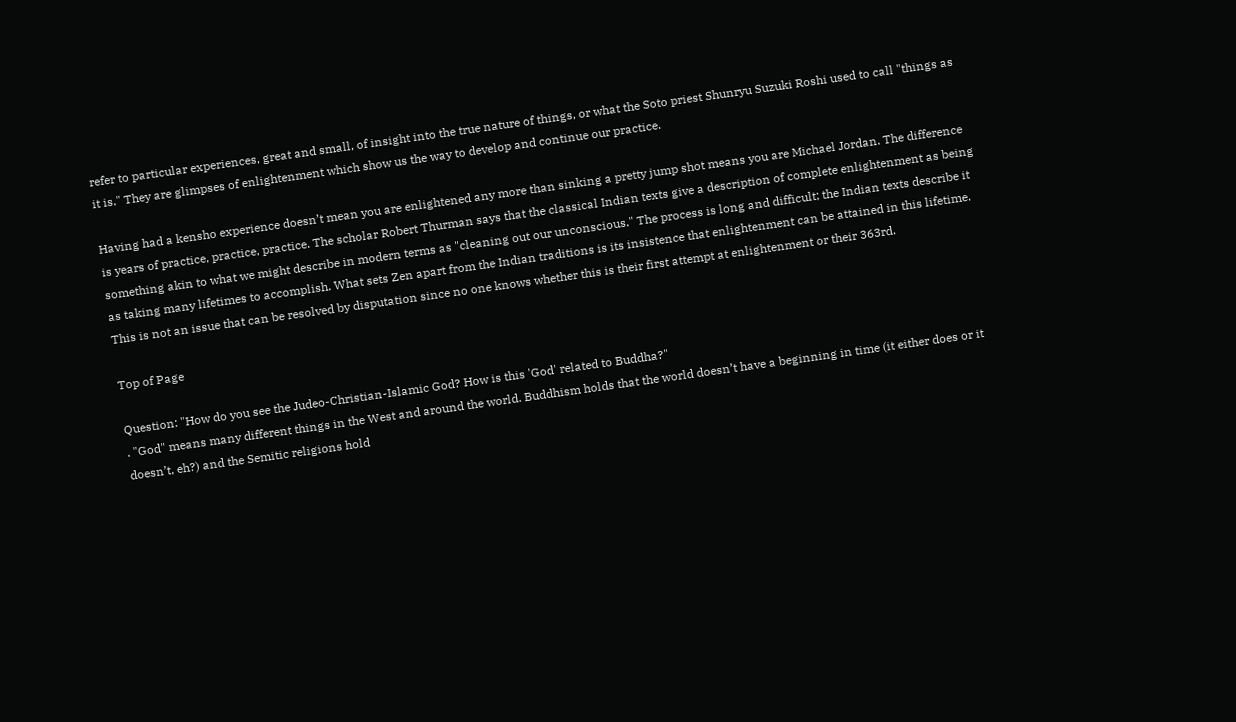refer to particular experiences, great and small, of insight into the true nature of things, or what the Soto priest Shunryu Suzuki Roshi used to call "things as it is." They are glimpses of enlightenment which show us the way to develop and continue our practice.

Having had a kensho experience doesn’t mean you are enlightened any more than sinking a pretty jump shot means you are Michael Jordan. The difference is years of practice, practice, practice. The scholar Robert Thurman says that the classical Indian texts give a description of complete enlightenment as being something akin to what we might describe in modern terms as "cleaning out our unconscious." The process is long and difficult; the Indian texts describe it as taking many lifetimes to accomplish. What sets Zen apart from the Indian traditions is its insistence that enlightenment can be attained in this lifetime. This is not an issue that can be resolved by disputation since no one knows whether this is their first attempt at enlightenment or their 363rd.

Top of Page

Question: "How do you see the Judeo-Christian-Islamic God? How is this 'God' related to Buddha?"
. "God" means many different things in the West and around the world. Buddhism holds that the world doesn’t have a beginning in time (it either does or it doesn’t, eh?) and the Semitic religions hold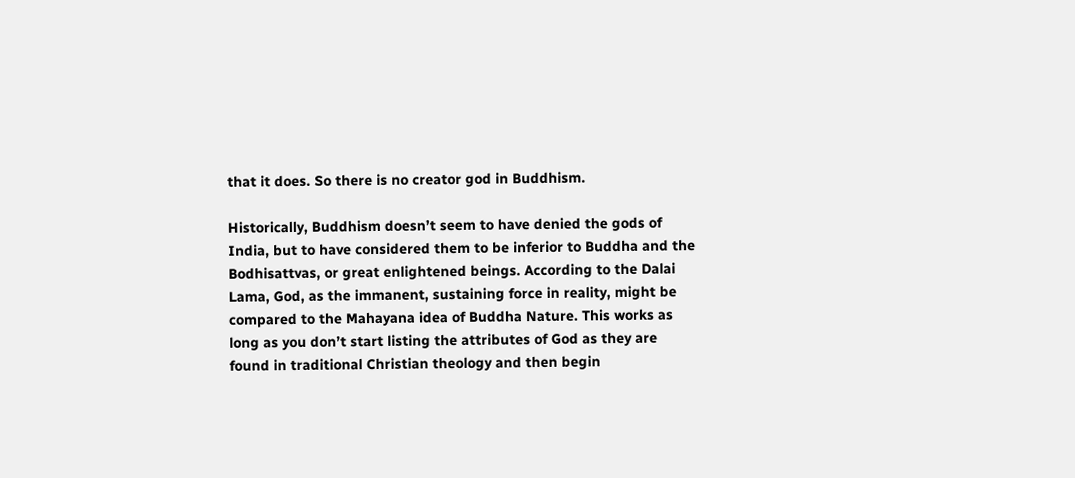that it does. So there is no creator god in Buddhism.

Historically, Buddhism doesn’t seem to have denied the gods of India, but to have considered them to be inferior to Buddha and the Bodhisattvas, or great enlightened beings. According to the Dalai Lama, God, as the immanent, sustaining force in reality, might be compared to the Mahayana idea of Buddha Nature. This works as long as you don’t start listing the attributes of God as they are found in traditional Christian theology and then begin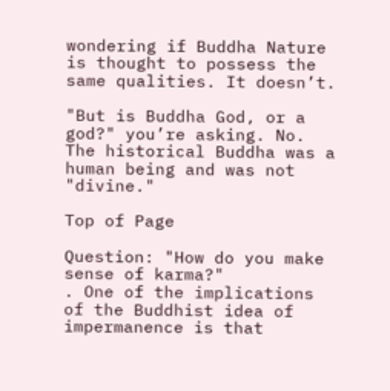wondering if Buddha Nature is thought to possess the same qualities. It doesn’t.

"But is Buddha God, or a god?" you’re asking. No. The historical Buddha was a human being and was not "divine."

Top of Page

Question: "How do you make sense of karma?"
. One of the implications of the Buddhist idea of impermanence is that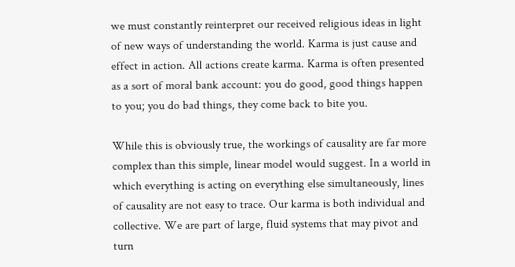we must constantly reinterpret our received religious ideas in light of new ways of understanding the world. Karma is just cause and effect in action. All actions create karma. Karma is often presented as a sort of moral bank account: you do good, good things happen to you; you do bad things, they come back to bite you.

While this is obviously true, the workings of causality are far more complex than this simple, linear model would suggest. In a world in which everything is acting on everything else simultaneously, lines of causality are not easy to trace. Our karma is both individual and collective. We are part of large, fluid systems that may pivot and turn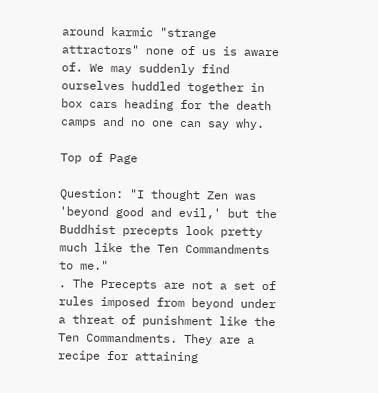around karmic "strange attractors" none of us is aware of. We may suddenly find ourselves huddled together in box cars heading for the death camps and no one can say why.

Top of Page

Question: "I thought Zen was 'beyond good and evil,' but the Buddhist precepts look pretty much like the Ten Commandments to me."
. The Precepts are not a set of rules imposed from beyond under a threat of punishment like the Ten Commandments. They are a recipe for attaining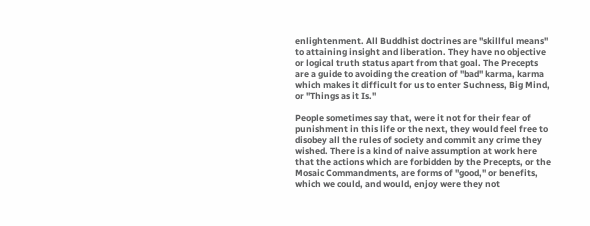enlightenment. All Buddhist doctrines are "skillful means" to attaining insight and liberation. They have no objective or logical truth status apart from that goal. The Precepts are a guide to avoiding the creation of "bad" karma, karma which makes it difficult for us to enter Suchness, Big Mind, or "Things as it Is."

People sometimes say that, were it not for their fear of punishment in this life or the next, they would feel free to disobey all the rules of society and commit any crime they wished. There is a kind of naive assumption at work here that the actions which are forbidden by the Precepts, or the Mosaic Commandments, are forms of "good," or benefits, which we could, and would, enjoy were they not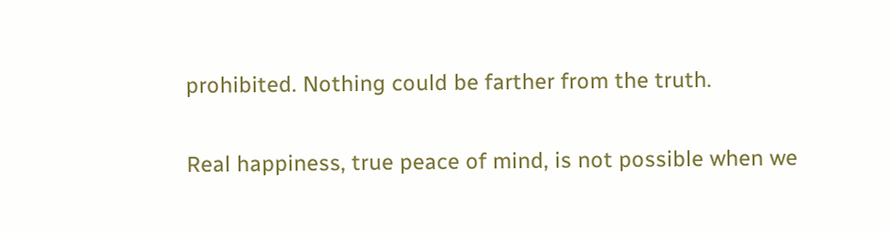prohibited. Nothing could be farther from the truth.

Real happiness, true peace of mind, is not possible when we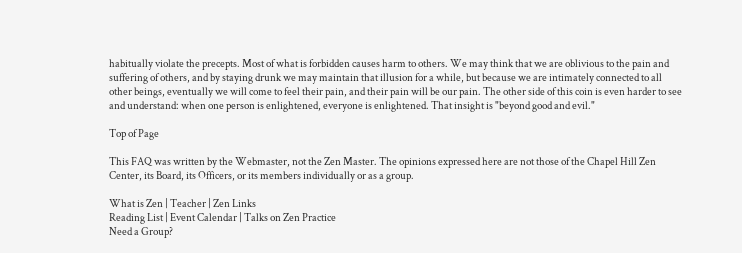habitually violate the precepts. Most of what is forbidden causes harm to others. We may think that we are oblivious to the pain and suffering of others, and by staying drunk we may maintain that illusion for a while, but because we are intimately connected to all other beings, eventually we will come to feel their pain, and their pain will be our pain. The other side of this coin is even harder to see and understand: when one person is enlightened, everyone is enlightened. That insight is "beyond good and evil."

Top of Page

This FAQ was written by the Webmaster, not the Zen Master. The opinions expressed here are not those of the Chapel Hill Zen Center, its Board, its Officers, or its members individually or as a group.

What is Zen | Teacher | Zen Links
Reading List | Event Calendar | Talks on Zen Practice
Need a Group?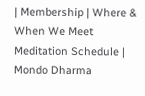| Membership | Where & When We Meet
Meditation Schedule | Mondo Dharma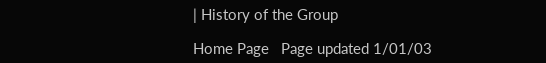| History of the Group

Home Page   Page updated 1/01/03